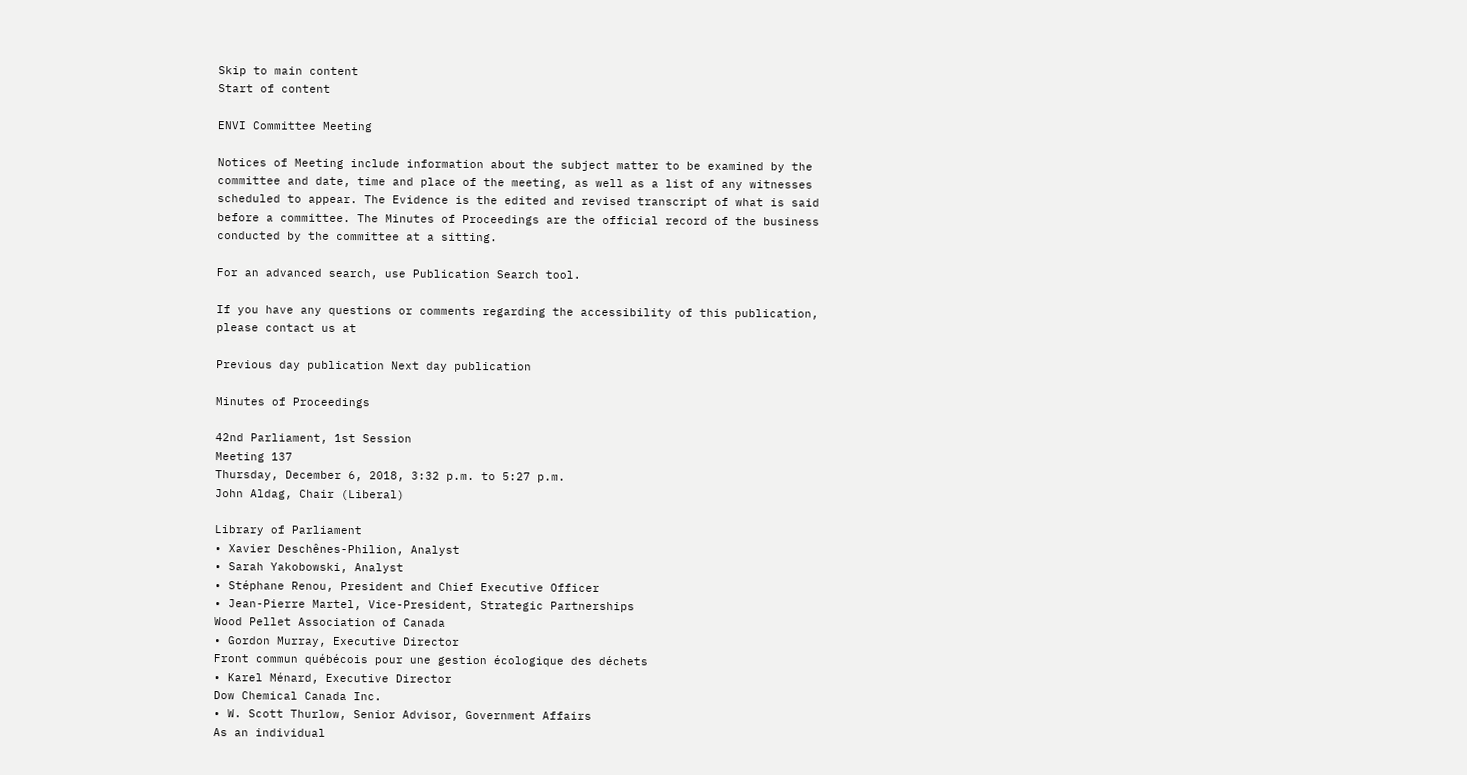Skip to main content
Start of content

ENVI Committee Meeting

Notices of Meeting include information about the subject matter to be examined by the committee and date, time and place of the meeting, as well as a list of any witnesses scheduled to appear. The Evidence is the edited and revised transcript of what is said before a committee. The Minutes of Proceedings are the official record of the business conducted by the committee at a sitting.

For an advanced search, use Publication Search tool.

If you have any questions or comments regarding the accessibility of this publication, please contact us at

Previous day publication Next day publication

Minutes of Proceedings

42nd Parliament, 1st Session
Meeting 137
Thursday, December 6, 2018, 3:32 p.m. to 5:27 p.m.
John Aldag, Chair (Liberal)

Library of Parliament
• Xavier Deschênes-Philion, Analyst
• Sarah Yakobowski, Analyst
• Stéphane Renou, President and Chief Executive Officer
• Jean-Pierre Martel, Vice-President, Strategic Partnerships
Wood Pellet Association of Canada
• Gordon Murray, Executive Director
Front commun québécois pour une gestion écologique des déchets
• Karel Ménard, Executive Director
Dow Chemical Canada Inc.
• W. Scott Thurlow, Senior Advisor, Government Affairs
As an individual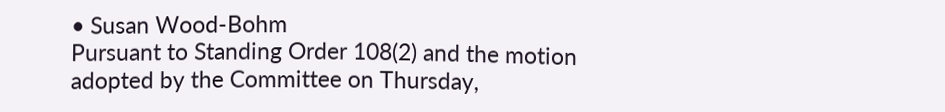• Susan Wood-Bohm
Pursuant to Standing Order 108(2) and the motion adopted by the Committee on Thursday,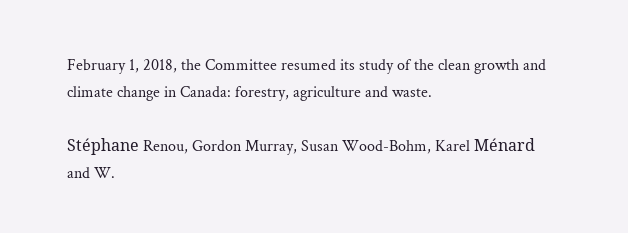February 1, 2018, the Committee resumed its study of the clean growth and climate change in Canada: forestry, agriculture and waste.

Stéphane Renou, Gordon Murray, Susan Wood-Bohm, Karel Ménard and W.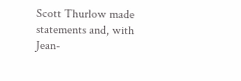Scott Thurlow made statements and, with Jean-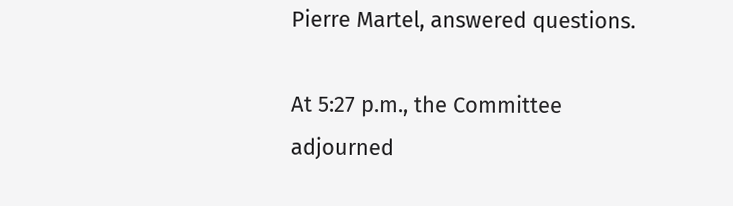Pierre Martel, answered questions.

At 5:27 p.m., the Committee adjourned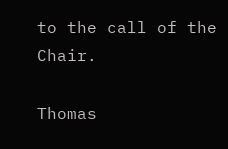to the call of the Chair.

Thomas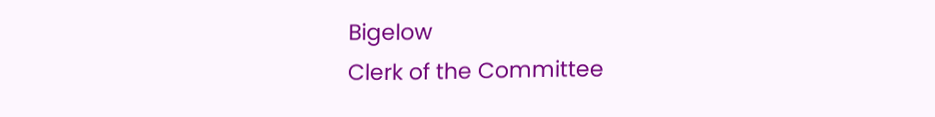Bigelow
Clerk of the Committee